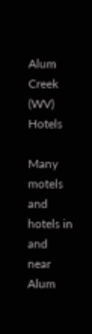Alum Creek (WV) Hotels

Many motels and hotels in and near Alum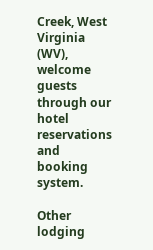Creek, West Virginia (WV), welcome guests through our hotel reservations and booking system.

Other lodging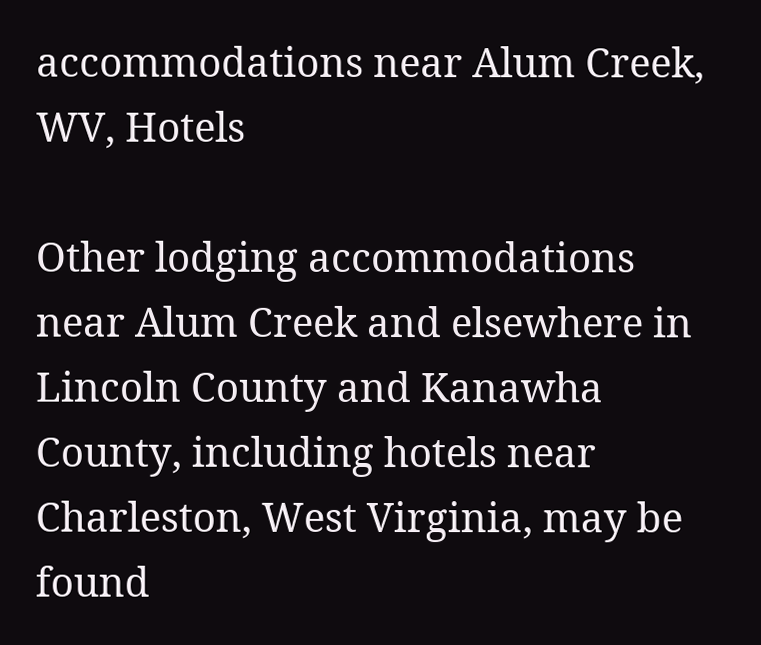accommodations near Alum Creek, WV, Hotels

Other lodging accommodations near Alum Creek and elsewhere in Lincoln County and Kanawha County, including hotels near Charleston, West Virginia, may be found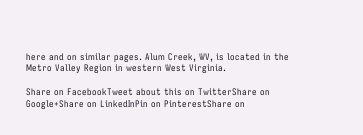here and on similar pages. Alum Creek, WV, is located in the Metro Valley Region in western West Virginia.

Share on FacebookTweet about this on TwitterShare on Google+Share on LinkedInPin on PinterestShare on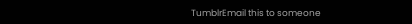TumblrEmail this to someone